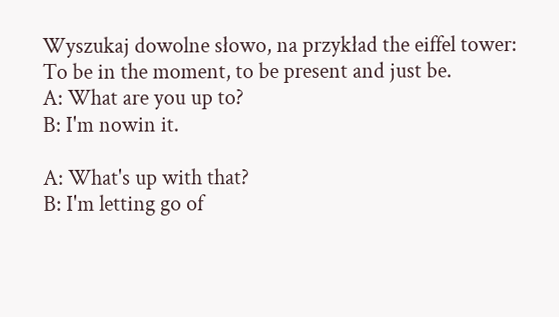Wyszukaj dowolne słowo, na przykład the eiffel tower:
To be in the moment, to be present and just be.
A: What are you up to?
B: I'm nowin it.

A: What's up with that?
B: I'm letting go of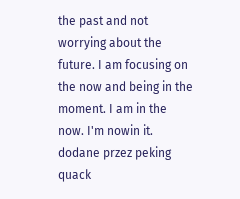the past and not worrying about the future. I am focusing on the now and being in the moment. I am in the now. I'm nowin it.
dodane przez peking quack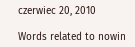czerwiec 20, 2010

Words related to nowin